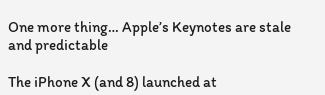One more thing… Apple’s Keynotes are stale and predictable

The iPhone X (and 8) launched at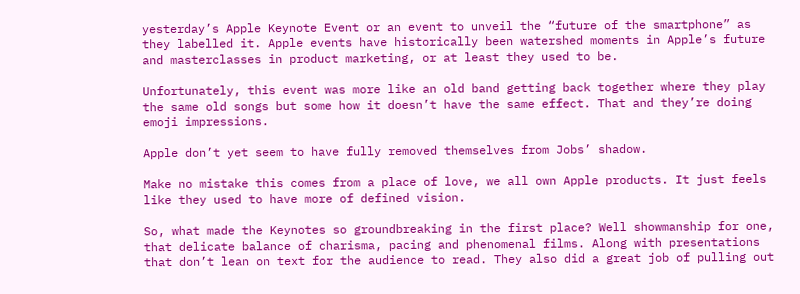yesterday’s Apple Keynote Event or an event to unveil the “future of the smartphone” as they labelled it. Apple events have historically been watershed moments in Apple’s future and masterclasses in product marketing, or at least they used to be.

Unfortunately, this event was more like an old band getting back together where they play the same old songs but some how it doesn’t have the same effect. That and they’re doing emoji impressions.

Apple don’t yet seem to have fully removed themselves from Jobs’ shadow.

Make no mistake this comes from a place of love, we all own Apple products. It just feels like they used to have more of defined vision.

So, what made the Keynotes so groundbreaking in the first place? Well showmanship for one, that delicate balance of charisma, pacing and phenomenal films. Along with presentations that don’t lean on text for the audience to read. They also did a great job of pulling out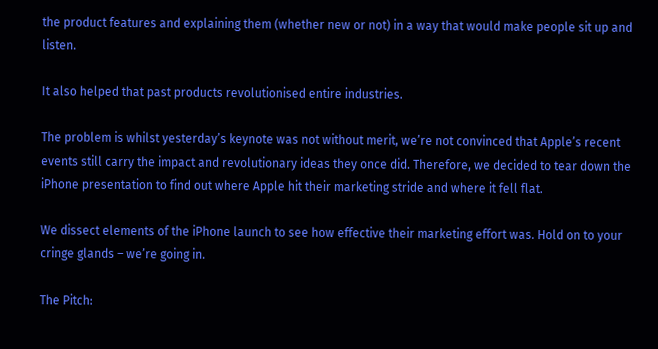the product features and explaining them (whether new or not) in a way that would make people sit up and listen.

It also helped that past products revolutionised entire industries.

The problem is whilst yesterday’s keynote was not without merit, we’re not convinced that Apple’s recent events still carry the impact and revolutionary ideas they once did. Therefore, we decided to tear down the iPhone presentation to find out where Apple hit their marketing stride and where it fell flat.

We dissect elements of the iPhone launch to see how effective their marketing effort was. Hold on to your cringe glands – we’re going in.

The Pitch: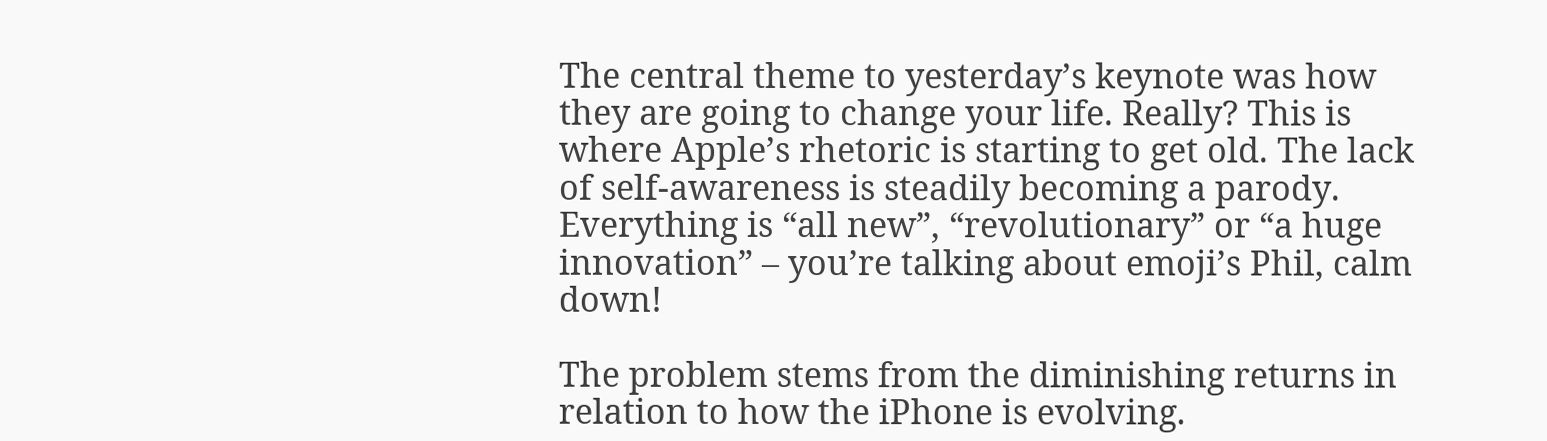The central theme to yesterday’s keynote was how they are going to change your life. Really? This is where Apple’s rhetoric is starting to get old. The lack of self-awareness is steadily becoming a parody. Everything is “all new”, “revolutionary” or “a huge innovation” – you’re talking about emoji’s Phil, calm down!

The problem stems from the diminishing returns in relation to how the iPhone is evolving.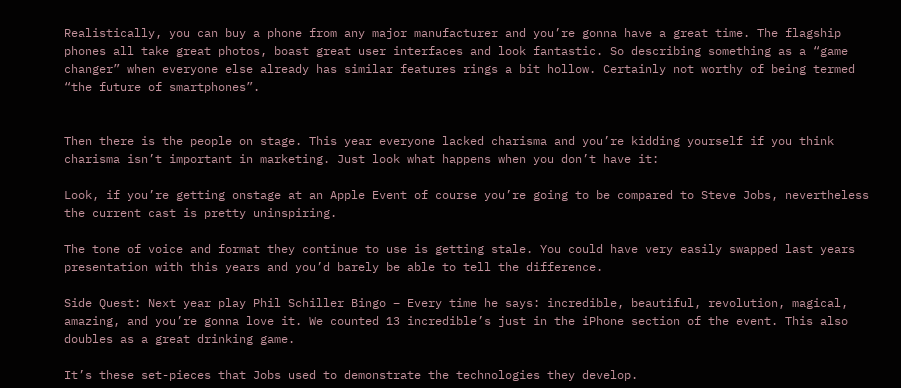Realistically, you can buy a phone from any major manufacturer and you’re gonna have a great time. The flagship phones all take great photos, boast great user interfaces and look fantastic. So describing something as a “game changer” when everyone else already has similar features rings a bit hollow. Certainly not worthy of being termed “the future of smartphones”.


Then there is the people on stage. This year everyone lacked charisma and you’re kidding yourself if you think charisma isn’t important in marketing. Just look what happens when you don’t have it:

Look, if you’re getting onstage at an Apple Event of course you’re going to be compared to Steve Jobs, nevertheless the current cast is pretty uninspiring.

The tone of voice and format they continue to use is getting stale. You could have very easily swapped last years presentation with this years and you’d barely be able to tell the difference.

Side Quest: Next year play Phil Schiller Bingo – Every time he says: incredible, beautiful, revolution, magical, amazing, and you’re gonna love it. We counted 13 incredible’s just in the iPhone section of the event. This also doubles as a great drinking game.

It’s these set-pieces that Jobs used to demonstrate the technologies they develop.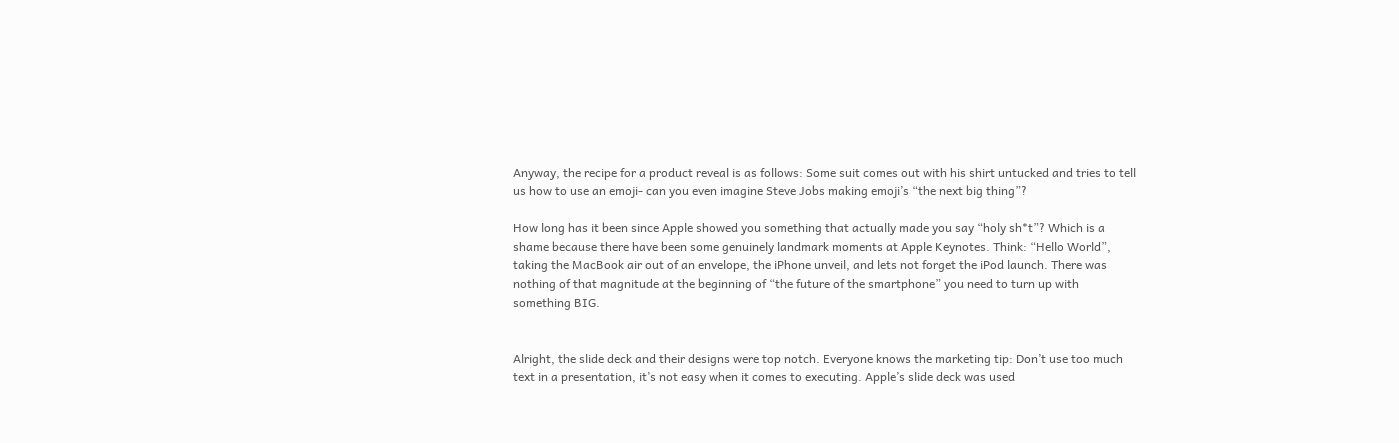Anyway, the recipe for a product reveal is as follows: Some suit comes out with his shirt untucked and tries to tell us how to use an emoji- can you even imagine Steve Jobs making emoji’s “the next big thing”?

How long has it been since Apple showed you something that actually made you say “holy sh*t”? Which is a shame because there have been some genuinely landmark moments at Apple Keynotes. Think: “Hello World”, taking the MacBook air out of an envelope, the iPhone unveil, and lets not forget the iPod launch. There was nothing of that magnitude at the beginning of “the future of the smartphone” you need to turn up with something BIG.


Alright, the slide deck and their designs were top notch. Everyone knows the marketing tip: Don’t use too much text in a presentation, it’s not easy when it comes to executing. Apple’s slide deck was used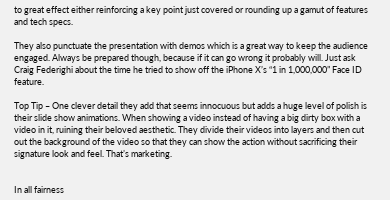to great effect either reinforcing a key point just covered or rounding up a gamut of features and tech specs.

They also punctuate the presentation with demos which is a great way to keep the audience engaged. Always be prepared though, because if it can go wrong it probably will. Just ask Craig Federighi about the time he tried to show off the iPhone X’s “1 in 1,000,000” Face ID feature.

Top Tip – One clever detail they add that seems innocuous but adds a huge level of polish is their slide show animations. When showing a video instead of having a big dirty box with a video in it, ruining their beloved aesthetic. They divide their videos into layers and then cut out the background of the video so that they can show the action without sacrificing their signature look and feel. That’s marketing.


In all fairness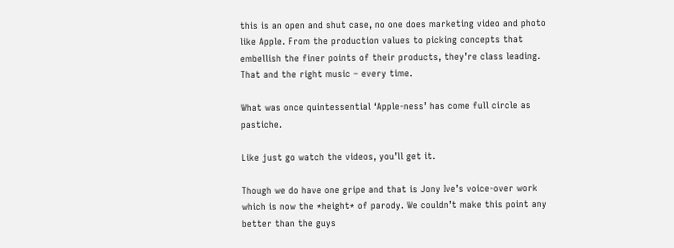this is an open and shut case, no one does marketing video and photo like Apple. From the production values to picking concepts that embellish the finer points of their products, they’re class leading. That and the right music – every time.

What was once quintessential ‘Apple-ness’ has come full circle as pastiche.

Like just go watch the videos, you’ll get it.

Though we do have one gripe and that is Jony Ive’s voice-over work which is now the *height* of parody. We couldn’t make this point any better than the guys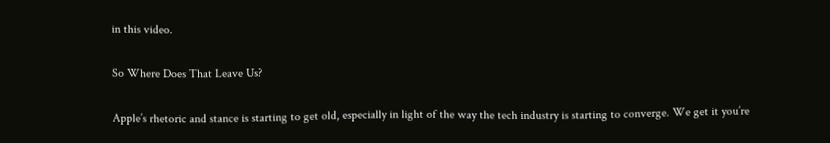in this video.

So Where Does That Leave Us?

Apple’s rhetoric and stance is starting to get old, especially in light of the way the tech industry is starting to converge. We get it you’re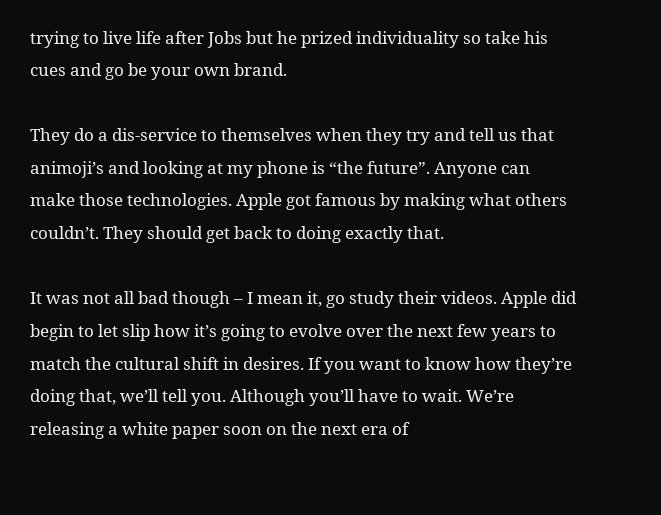trying to live life after Jobs but he prized individuality so take his cues and go be your own brand.

They do a dis-service to themselves when they try and tell us that animoji’s and looking at my phone is “the future”. Anyone can make those technologies. Apple got famous by making what others couldn’t. They should get back to doing exactly that.

It was not all bad though – I mean it, go study their videos. Apple did begin to let slip how it’s going to evolve over the next few years to match the cultural shift in desires. If you want to know how they’re doing that, we’ll tell you. Although you’ll have to wait. We’re releasing a white paper soon on the next era of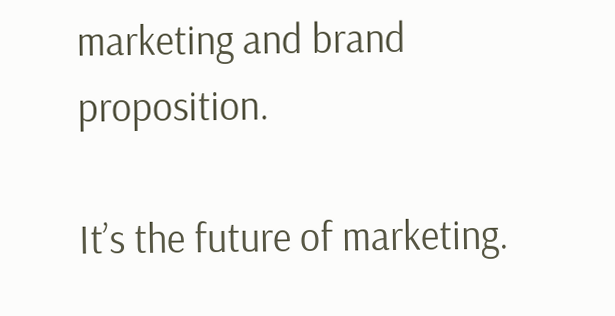marketing and brand proposition.

It’s the future of marketing.